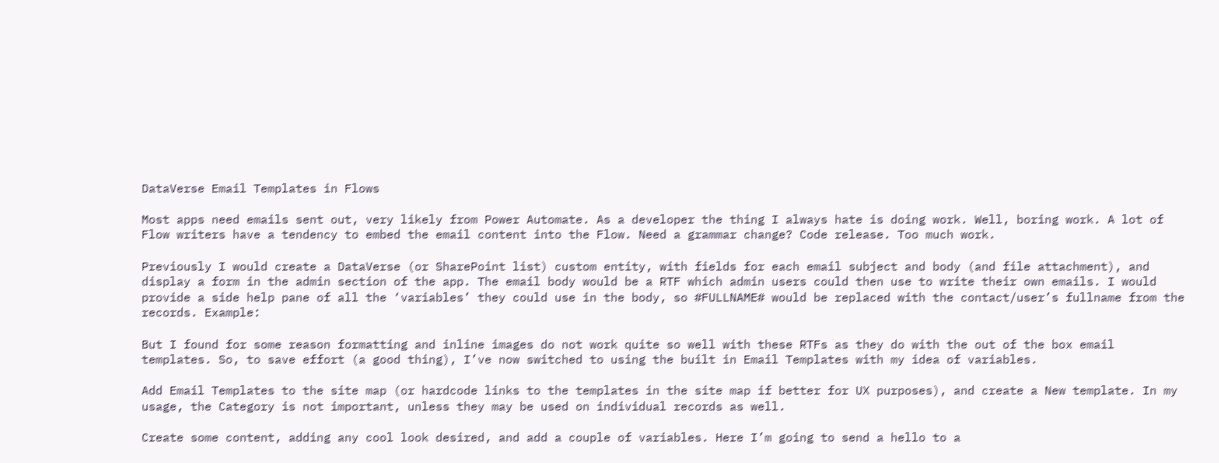DataVerse Email Templates in Flows

Most apps need emails sent out, very likely from Power Automate. As a developer the thing I always hate is doing work. Well, boring work. A lot of Flow writers have a tendency to embed the email content into the Flow. Need a grammar change? Code release. Too much work.

Previously I would create a DataVerse (or SharePoint list) custom entity, with fields for each email subject and body (and file attachment), and display a form in the admin section of the app. The email body would be a RTF which admin users could then use to write their own emails. I would provide a side help pane of all the ‘variables’ they could use in the body, so #FULLNAME# would be replaced with the contact/user’s fullname from the records. Example:

But I found for some reason formatting and inline images do not work quite so well with these RTFs as they do with the out of the box email templates. So, to save effort (a good thing), I’ve now switched to using the built in Email Templates with my idea of variables.

Add Email Templates to the site map (or hardcode links to the templates in the site map if better for UX purposes), and create a New template. In my usage, the Category is not important, unless they may be used on individual records as well.

Create some content, adding any cool look desired, and add a couple of variables. Here I’m going to send a hello to a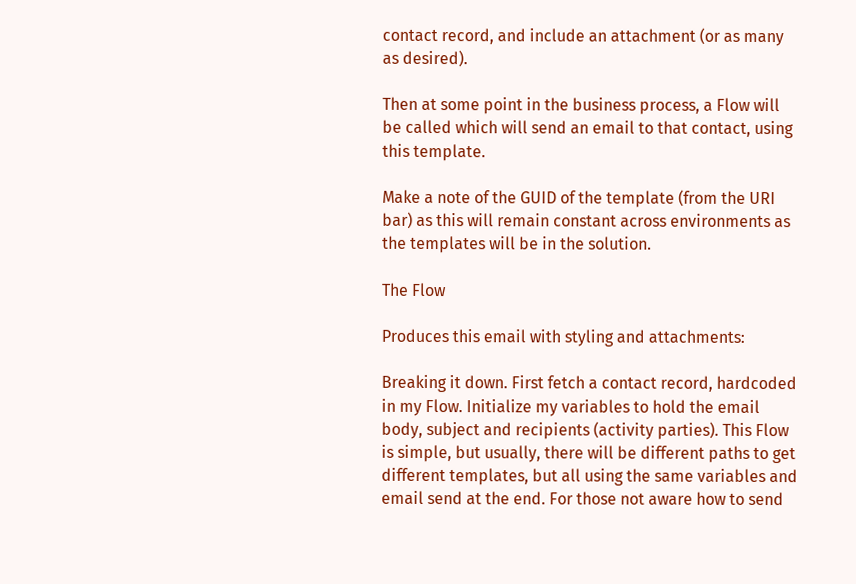contact record, and include an attachment (or as many as desired).

Then at some point in the business process, a Flow will be called which will send an email to that contact, using this template.

Make a note of the GUID of the template (from the URI bar) as this will remain constant across environments as the templates will be in the solution.

The Flow

Produces this email with styling and attachments:

Breaking it down. First fetch a contact record, hardcoded in my Flow. Initialize my variables to hold the email body, subject and recipients (activity parties). This Flow is simple, but usually, there will be different paths to get different templates, but all using the same variables and email send at the end. For those not aware how to send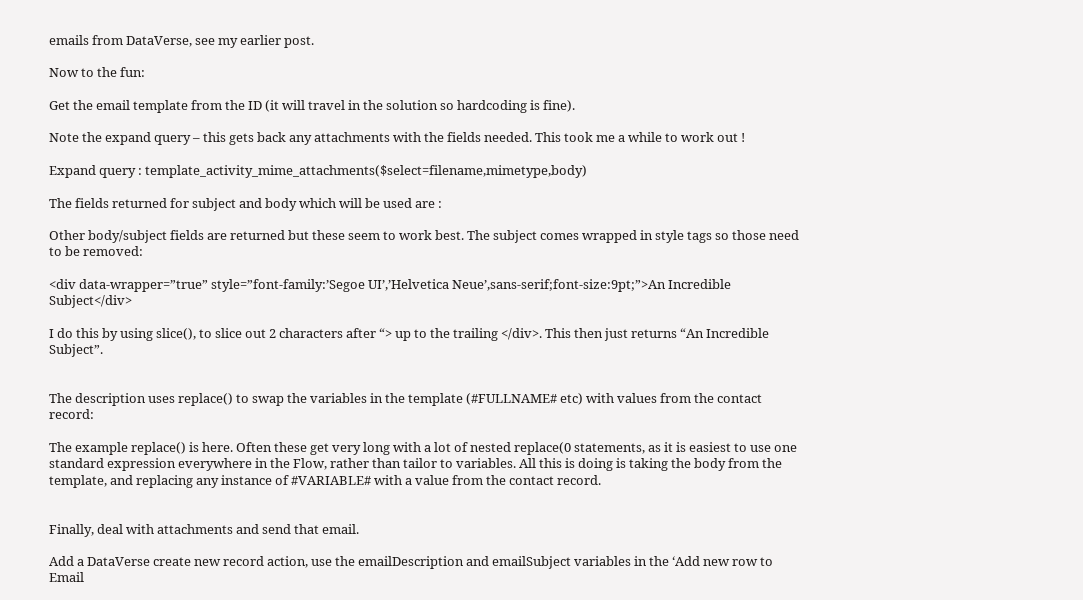emails from DataVerse, see my earlier post.

Now to the fun:

Get the email template from the ID (it will travel in the solution so hardcoding is fine).

Note the expand query – this gets back any attachments with the fields needed. This took me a while to work out !

Expand query : template_activity_mime_attachments($select=filename,mimetype,body)

The fields returned for subject and body which will be used are :

Other body/subject fields are returned but these seem to work best. The subject comes wrapped in style tags so those need to be removed:

<div data-wrapper=”true” style=”font-family:’Segoe UI’,’Helvetica Neue’,sans-serif;font-size:9pt;”>An Incredible Subject</div>

I do this by using slice(), to slice out 2 characters after “> up to the trailing </div>. This then just returns “An Incredible Subject”.


The description uses replace() to swap the variables in the template (#FULLNAME# etc) with values from the contact record:

The example replace() is here. Often these get very long with a lot of nested replace(0 statements, as it is easiest to use one standard expression everywhere in the Flow, rather than tailor to variables. All this is doing is taking the body from the template, and replacing any instance of #VARIABLE# with a value from the contact record.


Finally, deal with attachments and send that email.

Add a DataVerse create new record action, use the emailDescription and emailSubject variables in the ‘Add new row to Email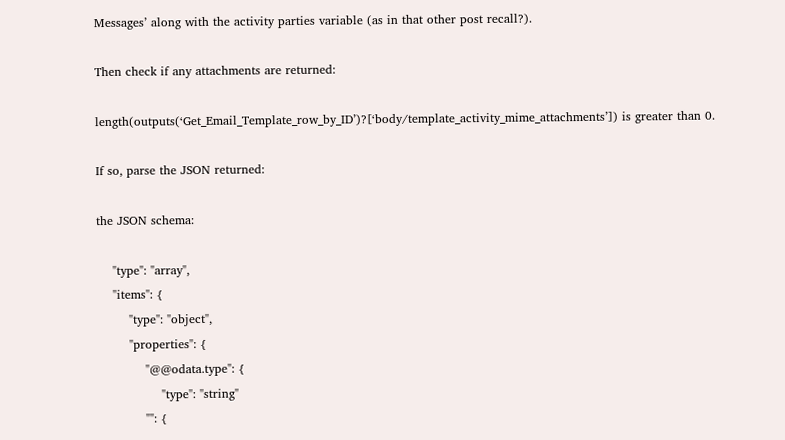Messages’ along with the activity parties variable (as in that other post recall?).

Then check if any attachments are returned:

length(outputs(‘Get_Email_Template_row_by_ID’)?[‘body/template_activity_mime_attachments’]) is greater than 0.

If so, parse the JSON returned:

the JSON schema:

    "type": "array",
    "items": {
        "type": "object",
        "properties": {
            "@@odata.type": {
                "type": "string"
            "": {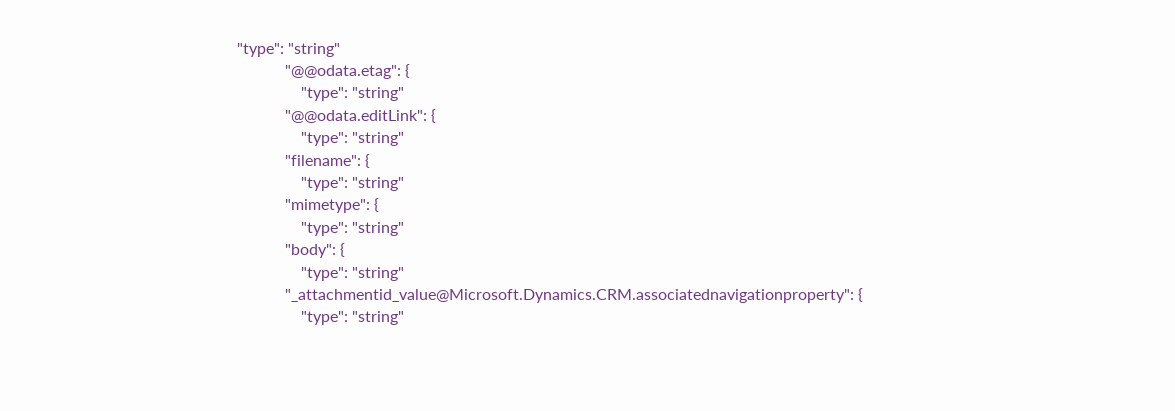"type": "string"
            "@@odata.etag": {
                "type": "string"
            "@@odata.editLink": {
                "type": "string"
            "filename": {
                "type": "string"
            "mimetype": {
                "type": "string"
            "body": {
                "type": "string"
            "_attachmentid_value@Microsoft.Dynamics.CRM.associatednavigationproperty": {
                "type": "string"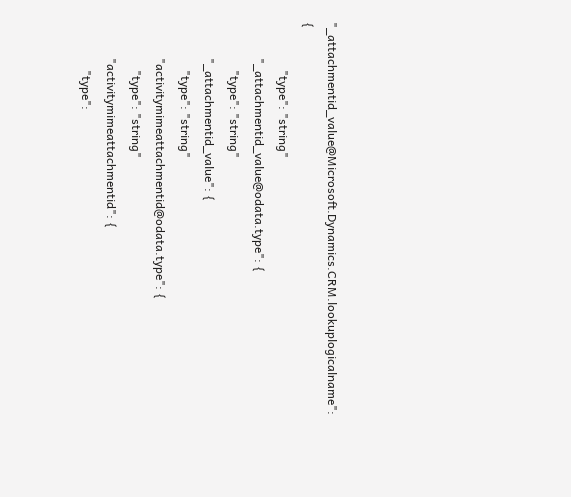"_attachmentid_value@Microsoft.Dynamics.CRM.lookuplogicalname": {
                "type": "string"
            "_attachmentid_value@odata.type": {
                "type": "string"
            "_attachmentid_value": {
                "type": "string"
            "activitymimeattachmentid@odata.type": {
                "type": "string"
            "activitymimeattachmentid": {
                "type":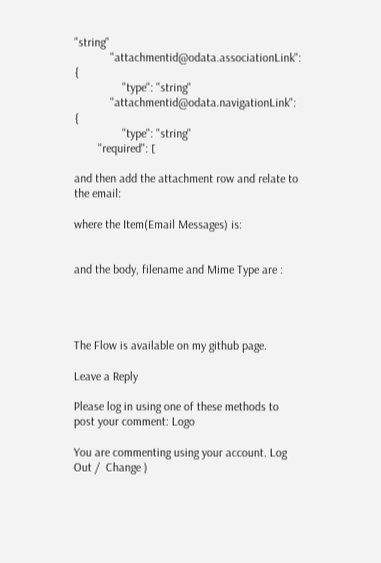"string"
            "attachmentid@odata.associationLink": {
                "type": "string"
            "attachmentid@odata.navigationLink": {
                "type": "string"
        "required": [

and then add the attachment row and relate to the email:

where the Item(Email Messages) is:


and the body, filename and Mime Type are :




The Flow is available on my github page.

Leave a Reply

Please log in using one of these methods to post your comment: Logo

You are commenting using your account. Log Out /  Change )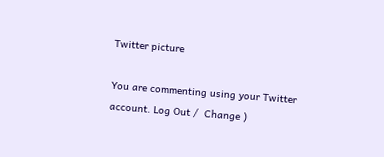Twitter picture

You are commenting using your Twitter account. Log Out /  Change )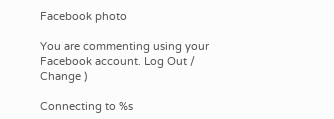Facebook photo

You are commenting using your Facebook account. Log Out /  Change )

Connecting to %s